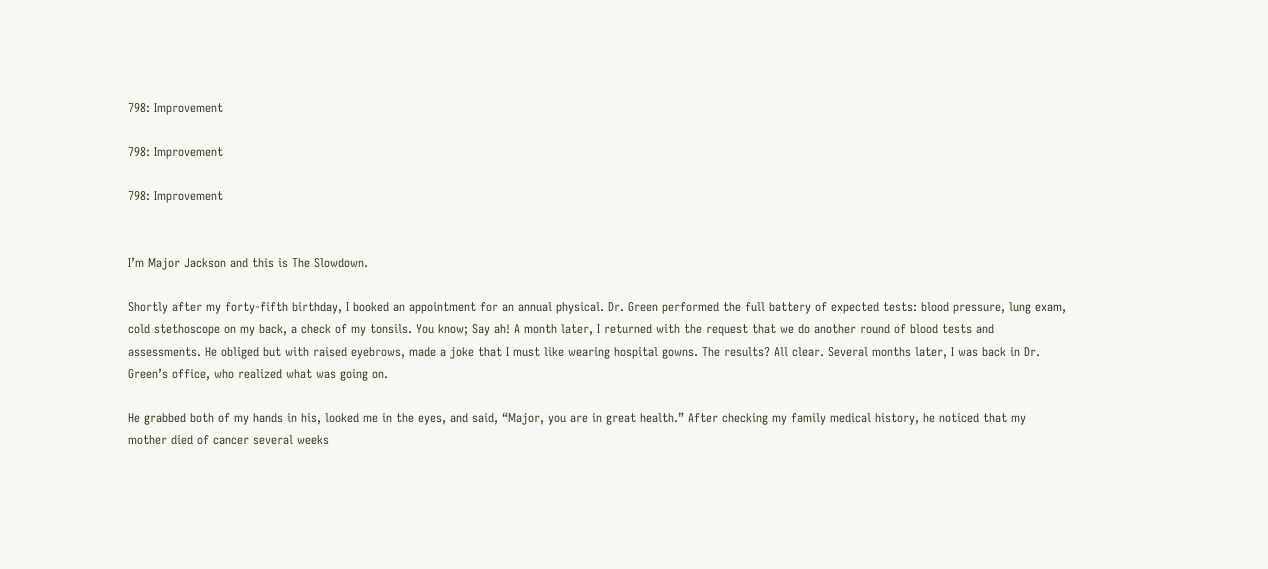798: Improvement

798: Improvement

798: Improvement


I’m Major Jackson and this is The Slowdown.

Shortly after my forty-fifth birthday, I booked an appointment for an annual physical. Dr. Green performed the full battery of expected tests: blood pressure, lung exam, cold stethoscope on my back, a check of my tonsils. You know; Say ah! A month later, I returned with the request that we do another round of blood tests and assessments. He obliged but with raised eyebrows, made a joke that I must like wearing hospital gowns. The results? All clear. Several months later, I was back in Dr. Green’s office, who realized what was going on.

He grabbed both of my hands in his, looked me in the eyes, and said, “Major, you are in great health.” After checking my family medical history, he noticed that my mother died of cancer several weeks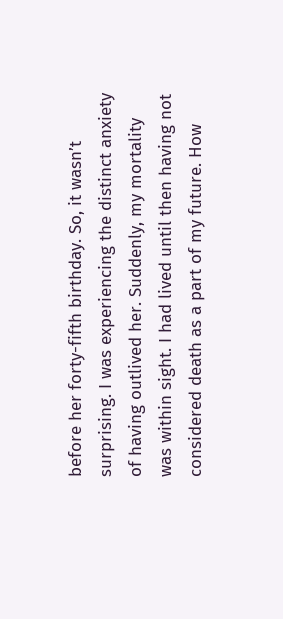before her forty-fifth birthday. So, it wasn’t surprising. I was experiencing the distinct anxiety of having outlived her. Suddenly, my mortality was within sight. I had lived until then having not considered death as a part of my future. How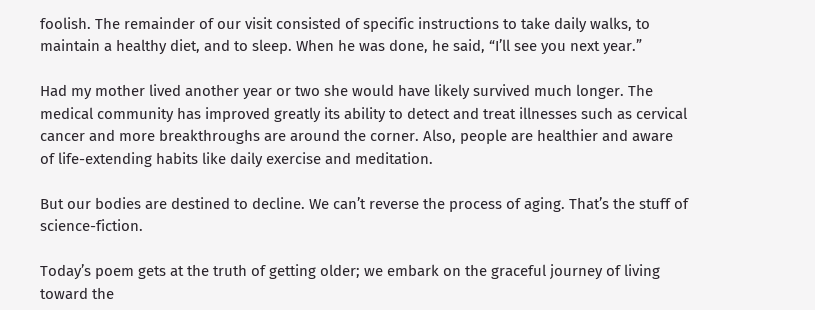foolish. The remainder of our visit consisted of specific instructions to take daily walks, to maintain a healthy diet, and to sleep. When he was done, he said, “I’ll see you next year.”

Had my mother lived another year or two she would have likely survived much longer. The medical community has improved greatly its ability to detect and treat illnesses such as cervical cancer and more breakthroughs are around the corner. Also, people are healthier and aware of life-extending habits like daily exercise and meditation.

But our bodies are destined to decline. We can’t reverse the process of aging. That’s the stuff of science-fiction.

Today’s poem gets at the truth of getting older; we embark on the graceful journey of living toward the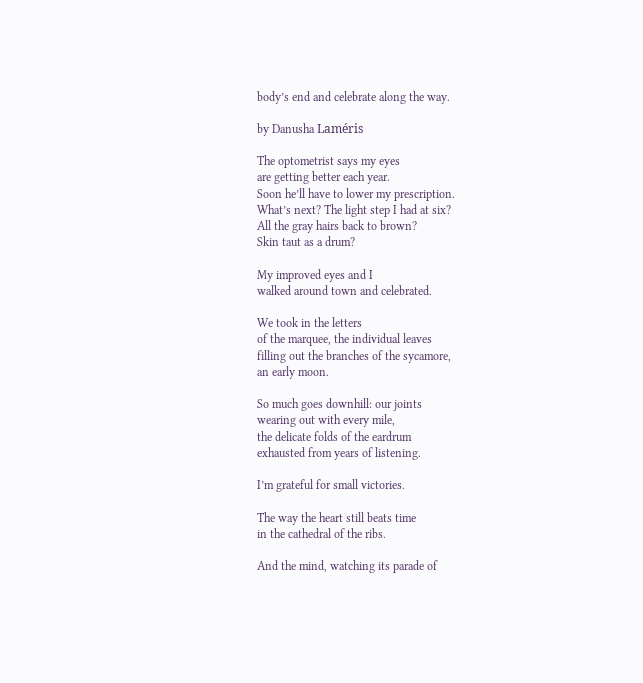body’s end and celebrate along the way.

by Danusha Laméris

The optometrist says my eyes
are getting better each year.
Soon he’ll have to lower my prescription.
What’s next? The light step I had at six?
All the gray hairs back to brown?
Skin taut as a drum?

My improved eyes and I
walked around town and celebrated.

We took in the letters
of the marquee, the individual leaves
filling out the branches of the sycamore,
an early moon.

So much goes downhill: our joints
wearing out with every mile,
the delicate folds of the eardrum
exhausted from years of listening.

I’m grateful for small victories.

The way the heart still beats time
in the cathedral of the ribs.

And the mind, watching its parade of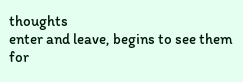thoughts
enter and leave, begins to see them
for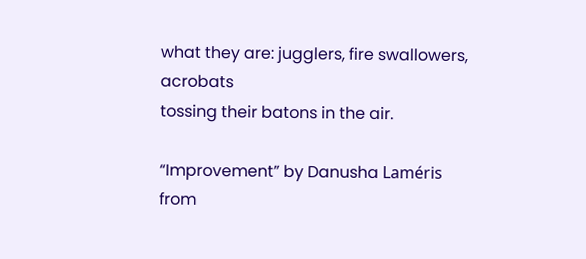what they are: jugglers, fire swallowers, acrobats
tossing their batons in the air.

“Improvement” by Danusha Laméris from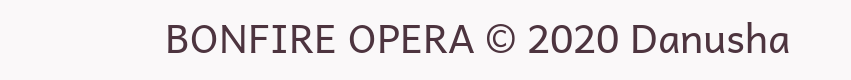BONFIRE OPERA © 2020 Danusha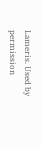Lameris. Used by permission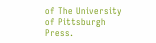of The University of Pittsburgh Press.